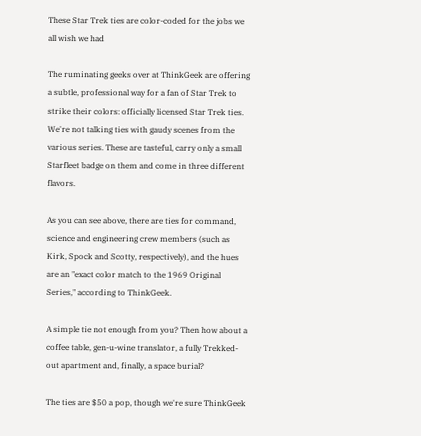These Star Trek ties are color-coded for the jobs we all wish we had

The ruminating geeks over at ThinkGeek are offering a subtle, professional way for a fan of Star Trek to strike their colors: officially licensed Star Trek ties. We're not talking ties with gaudy scenes from the various series. These are tasteful, carry only a small Starfleet badge on them and come in three different flavors.

As you can see above, there are ties for command, science and engineering crew members (such as Kirk, Spock and Scotty, respectively), and the hues are an "exact color match to the 1969 Original Series," according to ThinkGeek.

A simple tie not enough from you? Then how about a coffee table, gen-u-wine translator, a fully Trekked-out apartment and, finally, a space burial?

The ties are $50 a pop, though we're sure ThinkGeek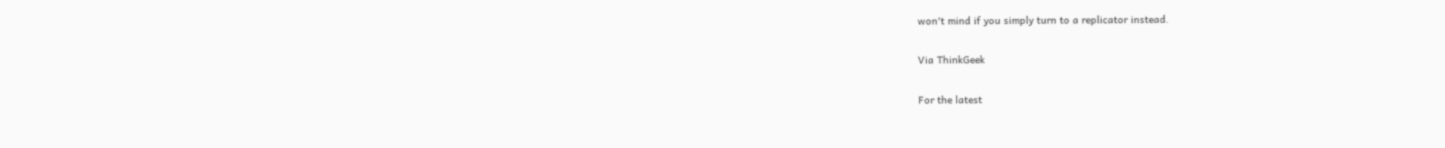won't mind if you simply turn to a replicator instead.

Via ThinkGeek

For the latest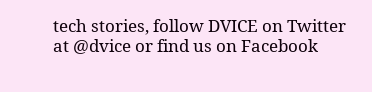tech stories, follow DVICE on Twitter
at @dvice or find us on Facebook